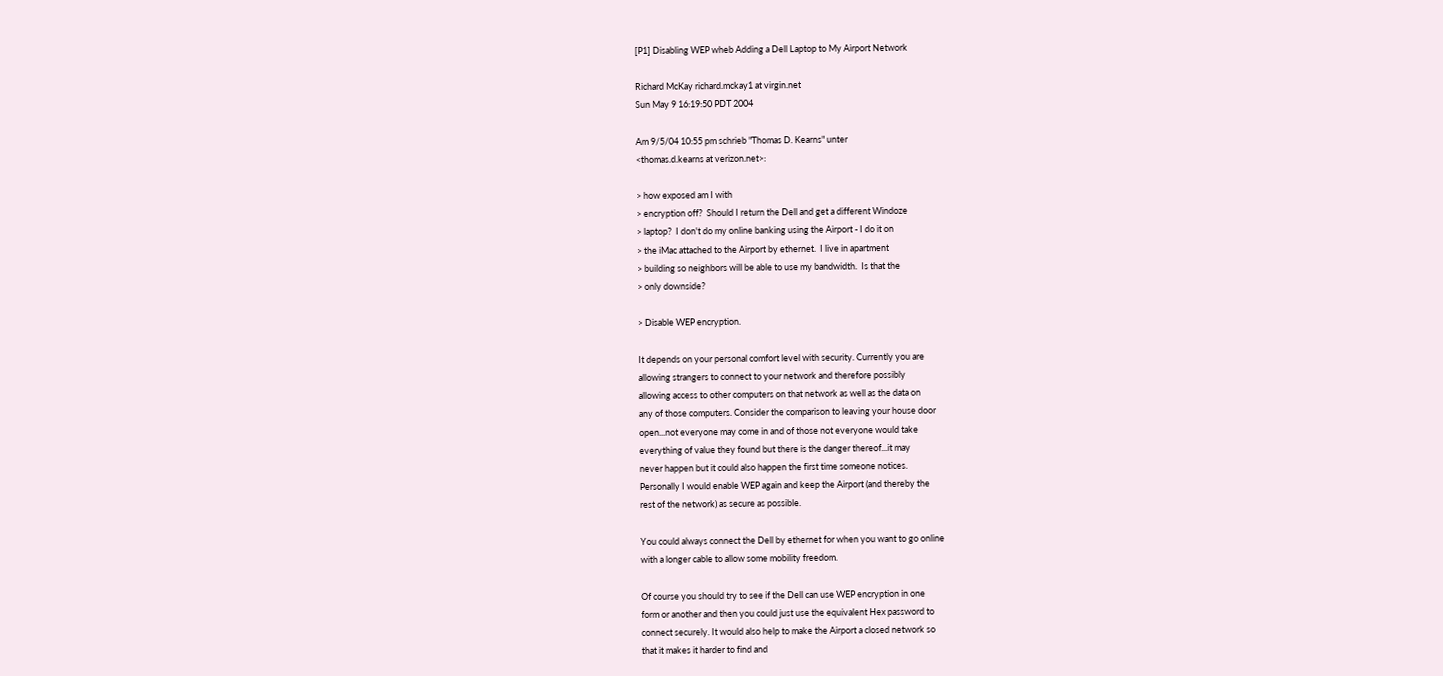[P1] Disabling WEP wheb Adding a Dell Laptop to My Airport Network

Richard McKay richard.mckay1 at virgin.net
Sun May 9 16:19:50 PDT 2004

Am 9/5/04 10:55 pm schrieb "Thomas D. Kearns" unter
<thomas.d.kearns at verizon.net>:

> how exposed am I with
> encryption off?  Should I return the Dell and get a different Windoze
> laptop?  I don't do my online banking using the Airport - I do it on
> the iMac attached to the Airport by ethernet.  I live in apartment
> building so neighbors will be able to use my bandwidth.  Is that the
> only downside?

> Disable WEP encryption.

It depends on your personal comfort level with security. Currently you are
allowing strangers to connect to your network and therefore possibly
allowing access to other computers on that network as well as the data on
any of those computers. Consider the comparison to leaving your house door
open...not everyone may come in and of those not everyone would take
everything of value they found but there is the danger thereof...it may
never happen but it could also happen the first time someone notices.
Personally I would enable WEP again and keep the Airport (and thereby the
rest of the network) as secure as possible.

You could always connect the Dell by ethernet for when you want to go online
with a longer cable to allow some mobility freedom.

Of course you should try to see if the Dell can use WEP encryption in one
form or another and then you could just use the equivalent Hex password to
connect securely. It would also help to make the Airport a closed network so
that it makes it harder to find and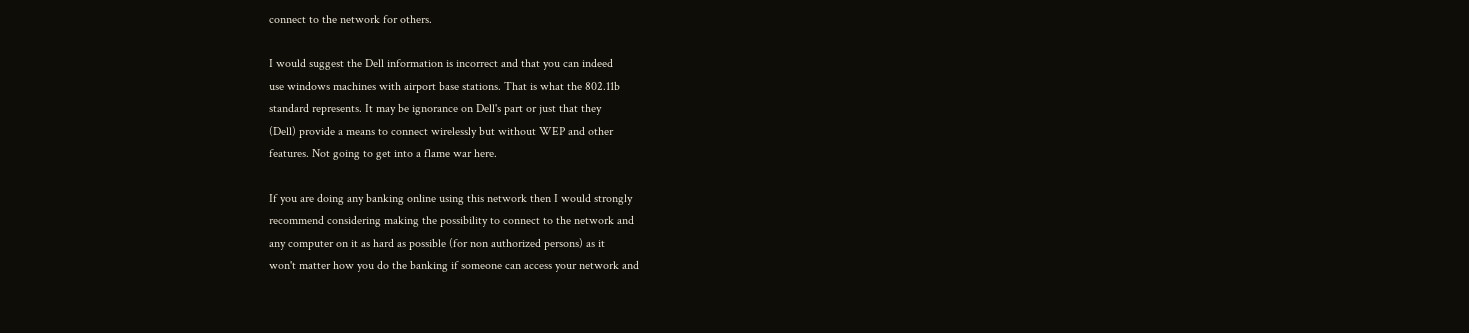connect to the network for others.

I would suggest the Dell information is incorrect and that you can indeed
use windows machines with airport base stations. That is what the 802.11b
standard represents. It may be ignorance on Dell's part or just that they
(Dell) provide a means to connect wirelessly but without WEP and other
features. Not going to get into a flame war here.

If you are doing any banking online using this network then I would strongly
recommend considering making the possibility to connect to the network and
any computer on it as hard as possible (for non authorized persons) as it
won't matter how you do the banking if someone can access your network and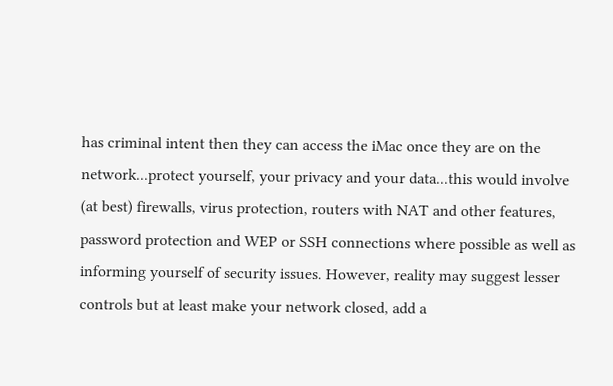has criminal intent then they can access the iMac once they are on the
network...protect yourself, your privacy and your data...this would involve
(at best) firewalls, virus protection, routers with NAT and other features,
password protection and WEP or SSH connections where possible as well as
informing yourself of security issues. However, reality may suggest lesser
controls but at least make your network closed, add a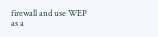firewall and use WEP
as a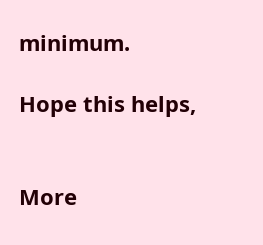minimum.

Hope this helps,


More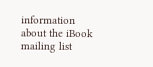information about the iBook mailing list